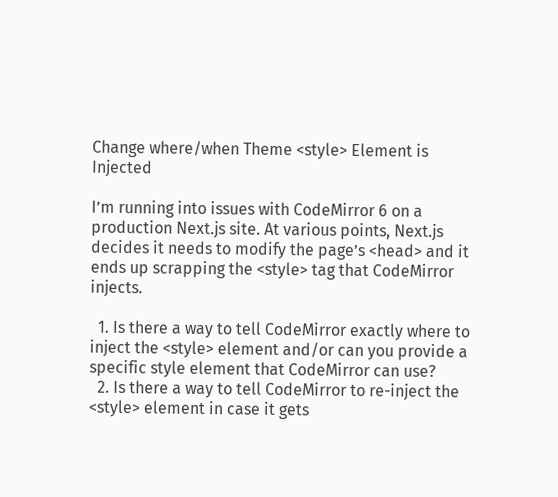Change where/when Theme <style> Element is Injected

I’m running into issues with CodeMirror 6 on a production Next.js site. At various points, Next.js decides it needs to modify the page’s <head> and it ends up scrapping the <style> tag that CodeMirror injects.

  1. Is there a way to tell CodeMirror exactly where to inject the <style> element and/or can you provide a specific style element that CodeMirror can use?
  2. Is there a way to tell CodeMirror to re-inject the <style> element in case it gets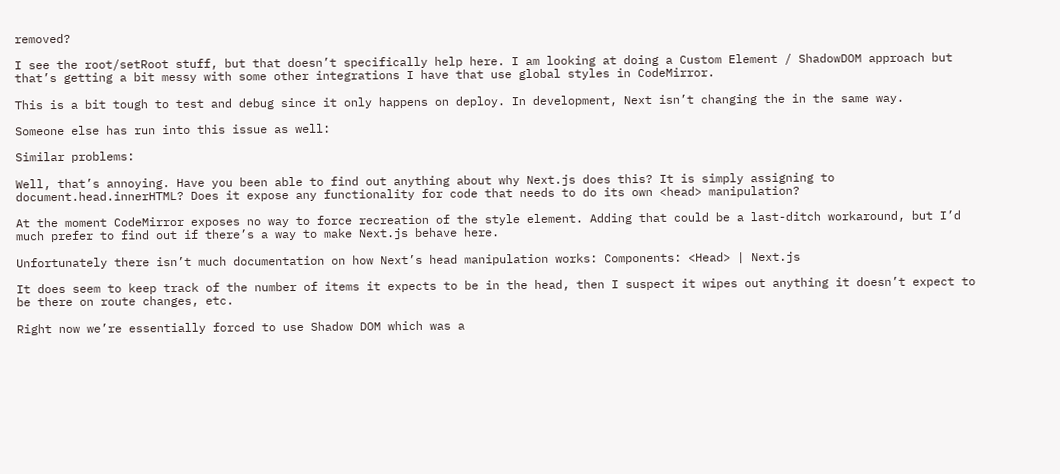removed?

I see the root/setRoot stuff, but that doesn’t specifically help here. I am looking at doing a Custom Element / ShadowDOM approach but that’s getting a bit messy with some other integrations I have that use global styles in CodeMirror.

This is a bit tough to test and debug since it only happens on deploy. In development, Next isn’t changing the in the same way.

Someone else has run into this issue as well:

Similar problems:

Well, that’s annoying. Have you been able to find out anything about why Next.js does this? It is simply assigning to document.head.innerHTML? Does it expose any functionality for code that needs to do its own <head> manipulation?

At the moment CodeMirror exposes no way to force recreation of the style element. Adding that could be a last-ditch workaround, but I’d much prefer to find out if there’s a way to make Next.js behave here.

Unfortunately there isn’t much documentation on how Next’s head manipulation works: Components: <Head> | Next.js

It does seem to keep track of the number of items it expects to be in the head, then I suspect it wipes out anything it doesn’t expect to be there on route changes, etc.

Right now we’re essentially forced to use Shadow DOM which was a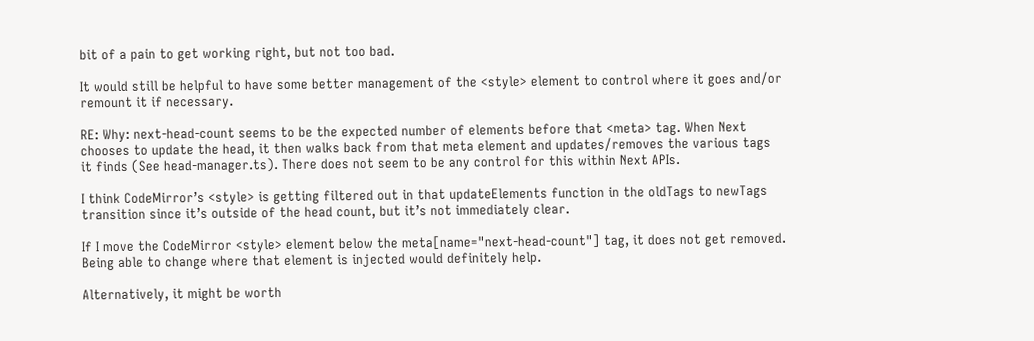bit of a pain to get working right, but not too bad.

It would still be helpful to have some better management of the <style> element to control where it goes and/or remount it if necessary.

RE: Why: next-head-count seems to be the expected number of elements before that <meta> tag. When Next chooses to update the head, it then walks back from that meta element and updates/removes the various tags it finds (See head-manager.ts). There does not seem to be any control for this within Next APIs.

I think CodeMirror’s <style> is getting filtered out in that updateElements function in the oldTags to newTags transition since it’s outside of the head count, but it’s not immediately clear.

If I move the CodeMirror <style> element below the meta[name="next-head-count"] tag, it does not get removed. Being able to change where that element is injected would definitely help.

Alternatively, it might be worth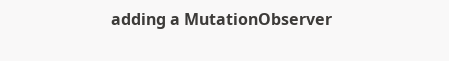adding a MutationObserver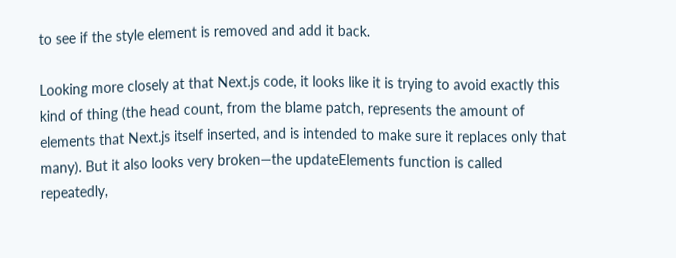to see if the style element is removed and add it back.

Looking more closely at that Next.js code, it looks like it is trying to avoid exactly this kind of thing (the head count, from the blame patch, represents the amount of elements that Next.js itself inserted, and is intended to make sure it replaces only that many). But it also looks very broken—the updateElements function is called repeatedly,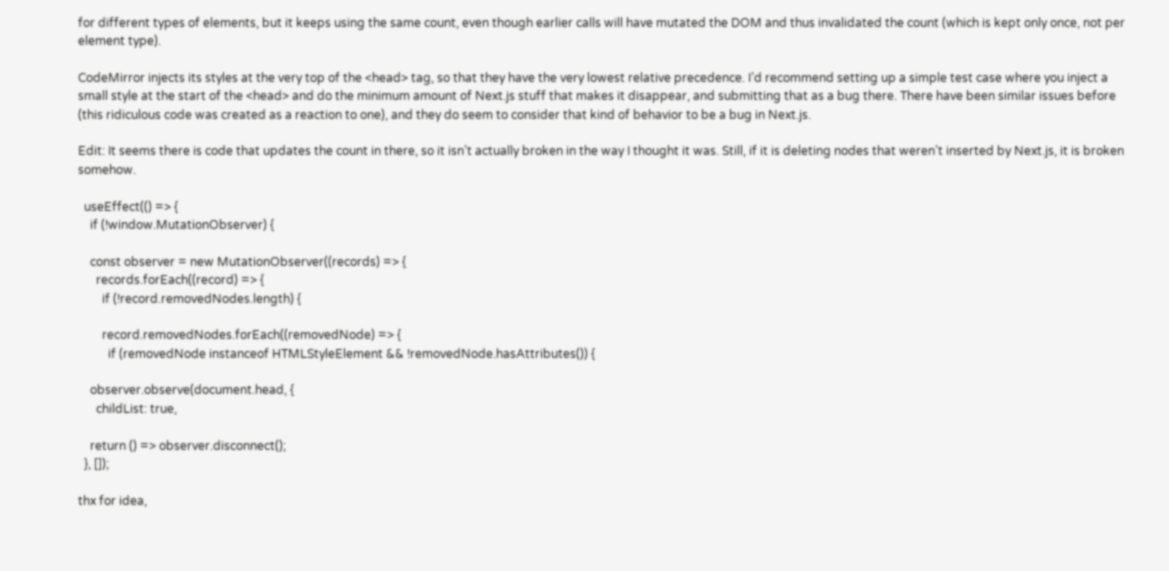for different types of elements, but it keeps using the same count, even though earlier calls will have mutated the DOM and thus invalidated the count (which is kept only once, not per element type).

CodeMirror injects its styles at the very top of the <head> tag, so that they have the very lowest relative precedence. I’d recommend setting up a simple test case where you inject a small style at the start of the <head> and do the minimum amount of Next.js stuff that makes it disappear, and submitting that as a bug there. There have been similar issues before (this ridiculous code was created as a reaction to one), and they do seem to consider that kind of behavior to be a bug in Next.js.

Edit: It seems there is code that updates the count in there, so it isn’t actually broken in the way I thought it was. Still, if it is deleting nodes that weren’t inserted by Next.js, it is broken somehow.

  useEffect(() => {
    if (!window.MutationObserver) {

    const observer = new MutationObserver((records) => {
      records.forEach((record) => {
        if (!record.removedNodes.length) {

        record.removedNodes.forEach((removedNode) => {
          if (removedNode instanceof HTMLStyleElement && !removedNode.hasAttributes()) {

    observer.observe(document.head, {
      childList: true,

    return () => observer.disconnect();
  }, []);

thx for idea,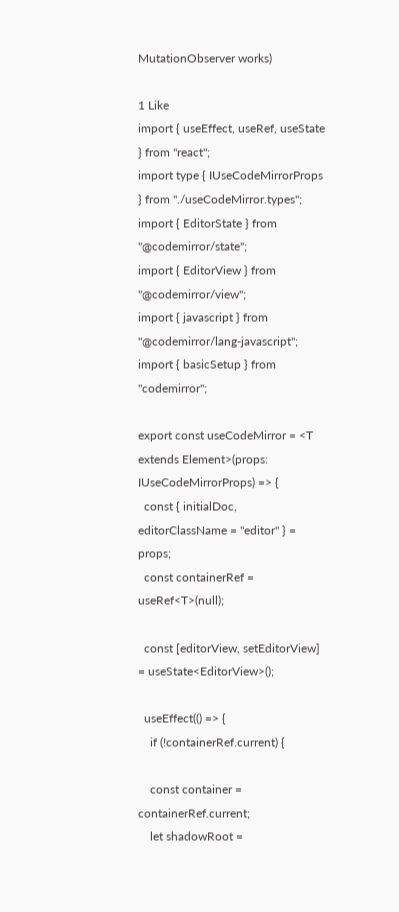MutationObserver works)

1 Like
import { useEffect, useRef, useState } from "react";
import type { IUseCodeMirrorProps } from "./useCodeMirror.types";
import { EditorState } from "@codemirror/state";
import { EditorView } from "@codemirror/view";
import { javascript } from "@codemirror/lang-javascript";
import { basicSetup } from "codemirror";

export const useCodeMirror = <T extends Element>(props: IUseCodeMirrorProps) => {
  const { initialDoc, editorClassName = "editor" } = props;
  const containerRef = useRef<T>(null);

  const [editorView, setEditorView] = useState<EditorView>();

  useEffect(() => {
    if (!containerRef.current) {

    const container = containerRef.current;
    let shadowRoot =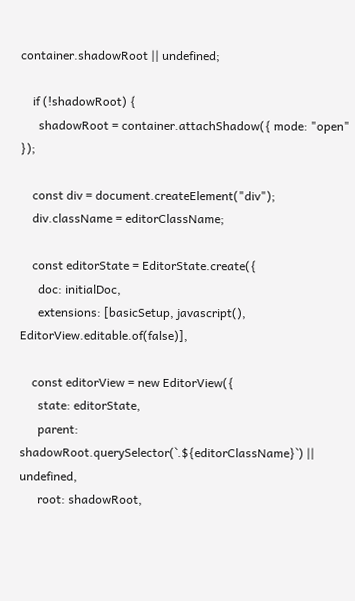container.shadowRoot || undefined;

    if (!shadowRoot) {
      shadowRoot = container.attachShadow({ mode: "open" });

    const div = document.createElement("div");
    div.className = editorClassName;

    const editorState = EditorState.create({
      doc: initialDoc,
      extensions: [basicSetup, javascript(), EditorView.editable.of(false)],

    const editorView = new EditorView({
      state: editorState,
      parent: shadowRoot.querySelector(`.${editorClassName}`) || undefined,
      root: shadowRoot,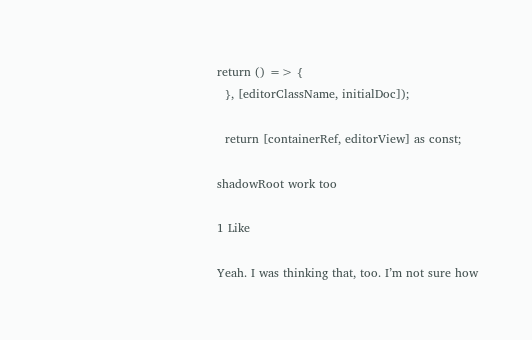return () => {
  }, [editorClassName, initialDoc]);

  return [containerRef, editorView] as const;

shadowRoot work too

1 Like

Yeah. I was thinking that, too. I’m not sure how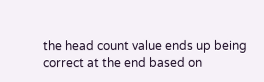the head count value ends up being correct at the end based on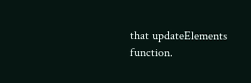that updateElements function.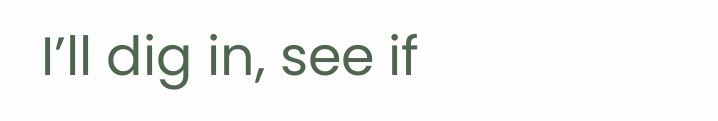I’ll dig in, see if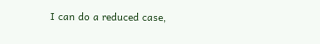I can do a reduced case,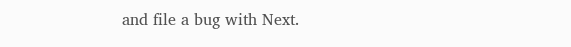and file a bug with Next.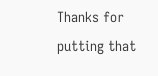Thanks for putting that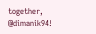together, @dimanik94!